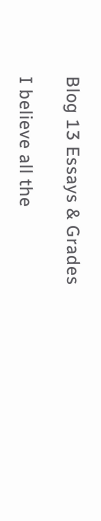Blog 13 Essays & Grades

I believe all the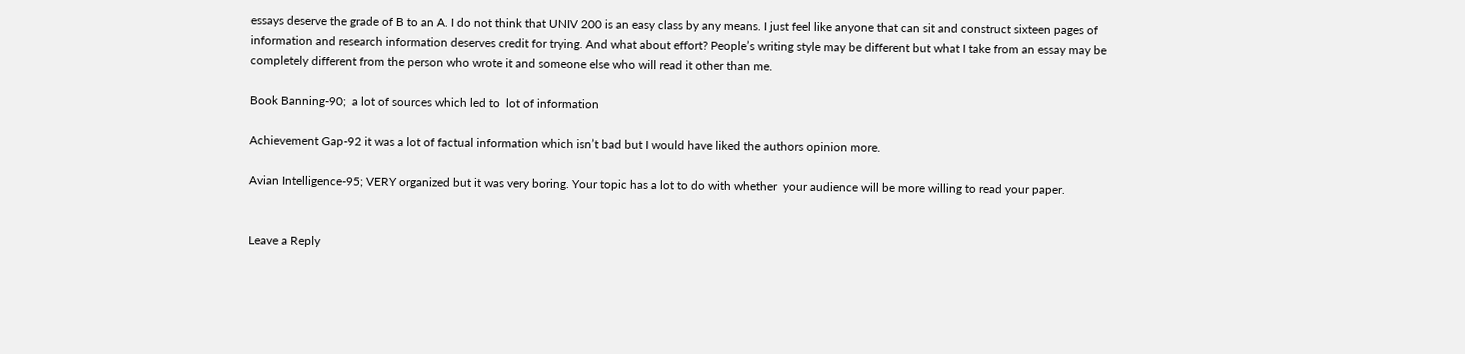essays deserve the grade of B to an A. I do not think that UNIV 200 is an easy class by any means. I just feel like anyone that can sit and construct sixteen pages of information and research information deserves credit for trying. And what about effort? People’s writing style may be different but what I take from an essay may be completely different from the person who wrote it and someone else who will read it other than me.

Book Banning-90;  a lot of sources which led to  lot of information

Achievement Gap-92 it was a lot of factual information which isn’t bad but I would have liked the authors opinion more.

Avian Intelligence-95; VERY organized but it was very boring. Your topic has a lot to do with whether  your audience will be more willing to read your paper.


Leave a Reply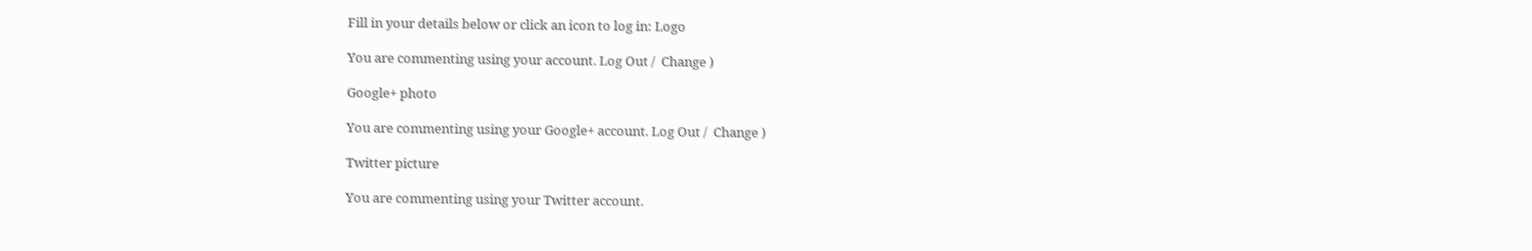Fill in your details below or click an icon to log in: Logo

You are commenting using your account. Log Out /  Change )

Google+ photo

You are commenting using your Google+ account. Log Out /  Change )

Twitter picture

You are commenting using your Twitter account.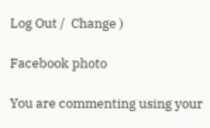Log Out /  Change )

Facebook photo

You are commenting using your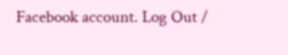Facebook account. Log Out /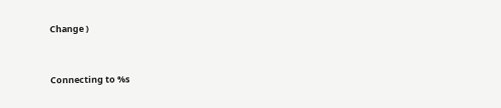Change )


Connecting to %s